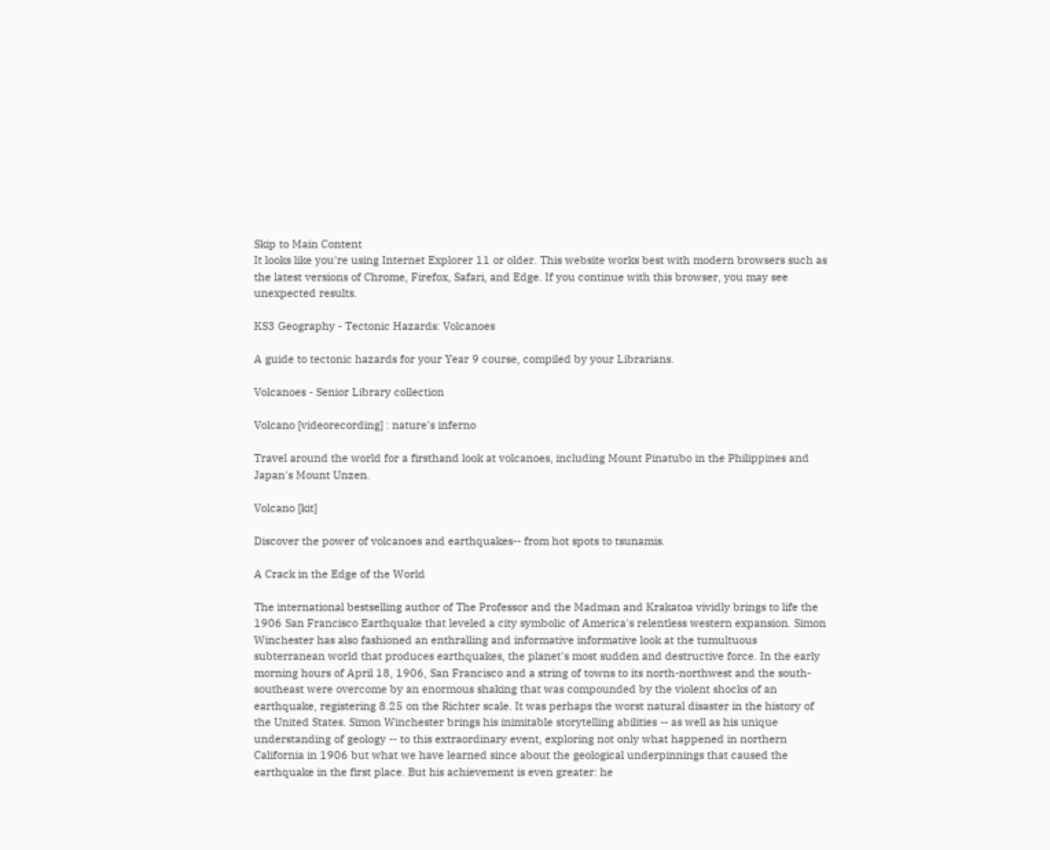Skip to Main Content
It looks like you're using Internet Explorer 11 or older. This website works best with modern browsers such as the latest versions of Chrome, Firefox, Safari, and Edge. If you continue with this browser, you may see unexpected results.

KS3 Geography - Tectonic Hazards: Volcanoes

A guide to tectonic hazards for your Year 9 course, compiled by your Librarians.

Volcanoes - Senior Library collection

Volcano [videorecording] : nature's inferno

Travel around the world for a firsthand look at volcanoes, including Mount Pinatubo in the Philippines and Japan's Mount Unzen.

Volcano [kit]

Discover the power of volcanoes and earthquakes-- from hot spots to tsunamis.

A Crack in the Edge of the World

The international bestselling author of The Professor and the Madman and Krakatoa vividly brings to life the 1906 San Francisco Earthquake that leveled a city symbolic of America's relentless western expansion. Simon Winchester has also fashioned an enthralling and informative informative look at the tumultuous subterranean world that produces earthquakes, the planet's most sudden and destructive force. In the early morning hours of April 18, 1906, San Francisco and a string of towns to its north-northwest and the south-southeast were overcome by an enormous shaking that was compounded by the violent shocks of an earthquake, registering 8.25 on the Richter scale. It was perhaps the worst natural disaster in the history of the United States. Simon Winchester brings his inimitable storytelling abilities -- as well as his unique understanding of geology -- to this extraordinary event, exploring not only what happened in northern California in 1906 but what we have learned since about the geological underpinnings that caused the earthquake in the first place. But his achievement is even greater: he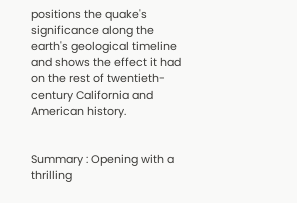positions the quake's significance along the earth's geological timeline and shows the effect it had on the rest of twentieth-century California and American history.


Summary : Opening with a thrilling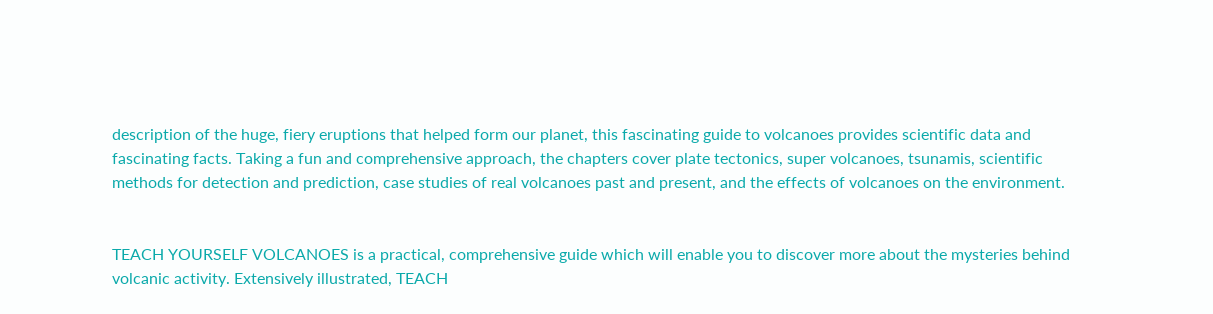description of the huge, fiery eruptions that helped form our planet, this fascinating guide to volcanoes provides scientific data and fascinating facts. Taking a fun and comprehensive approach, the chapters cover plate tectonics, super volcanoes, tsunamis, scientific methods for detection and prediction, case studies of real volcanoes past and present, and the effects of volcanoes on the environment.


TEACH YOURSELF VOLCANOES is a practical, comprehensive guide which will enable you to discover more about the mysteries behind volcanic activity. Extensively illustrated, TEACH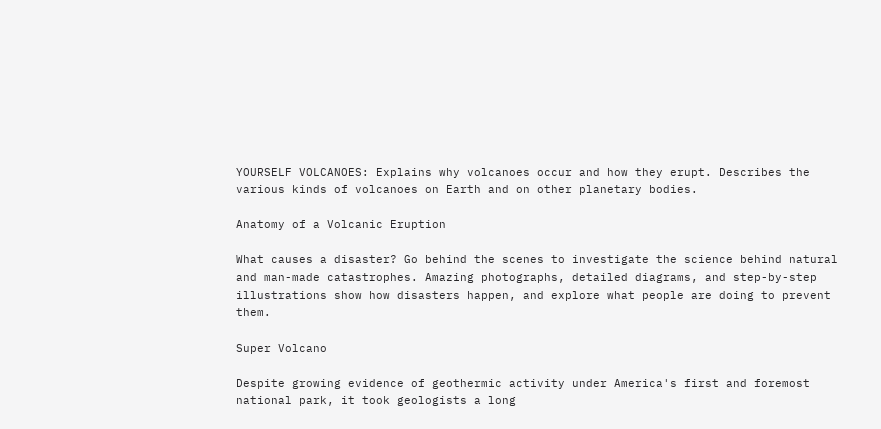YOURSELF VOLCANOES: Explains why volcanoes occur and how they erupt. Describes the various kinds of volcanoes on Earth and on other planetary bodies.

Anatomy of a Volcanic Eruption

What causes a disaster? Go behind the scenes to investigate the science behind natural and man-made catastrophes. Amazing photographs, detailed diagrams, and step-by-step illustrations show how disasters happen, and explore what people are doing to prevent them.

Super Volcano

Despite growing evidence of geothermic activity under America's first and foremost national park, it took geologists a long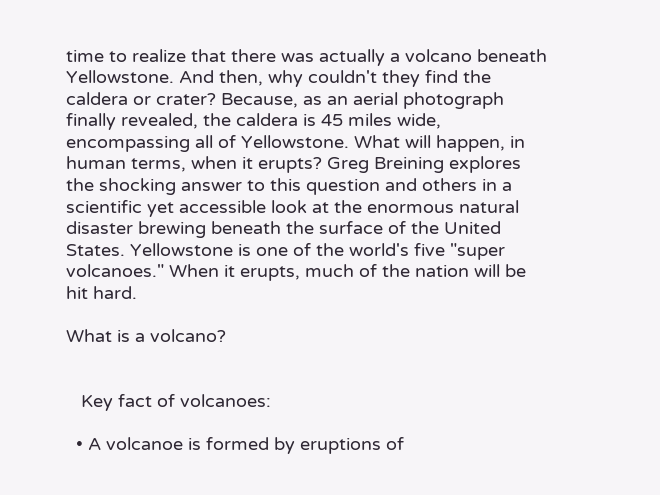time to realize that there was actually a volcano beneath Yellowstone. And then, why couldn't they find the caldera or crater? Because, as an aerial photograph finally revealed, the caldera is 45 miles wide, encompassing all of Yellowstone. What will happen, in human terms, when it erupts? Greg Breining explores the shocking answer to this question and others in a scientific yet accessible look at the enormous natural disaster brewing beneath the surface of the United States. Yellowstone is one of the world's five "super volcanoes." When it erupts, much of the nation will be hit hard.

What is a volcano?


   Key fact of volcanoes:

  • A volcanoe is formed by eruptions of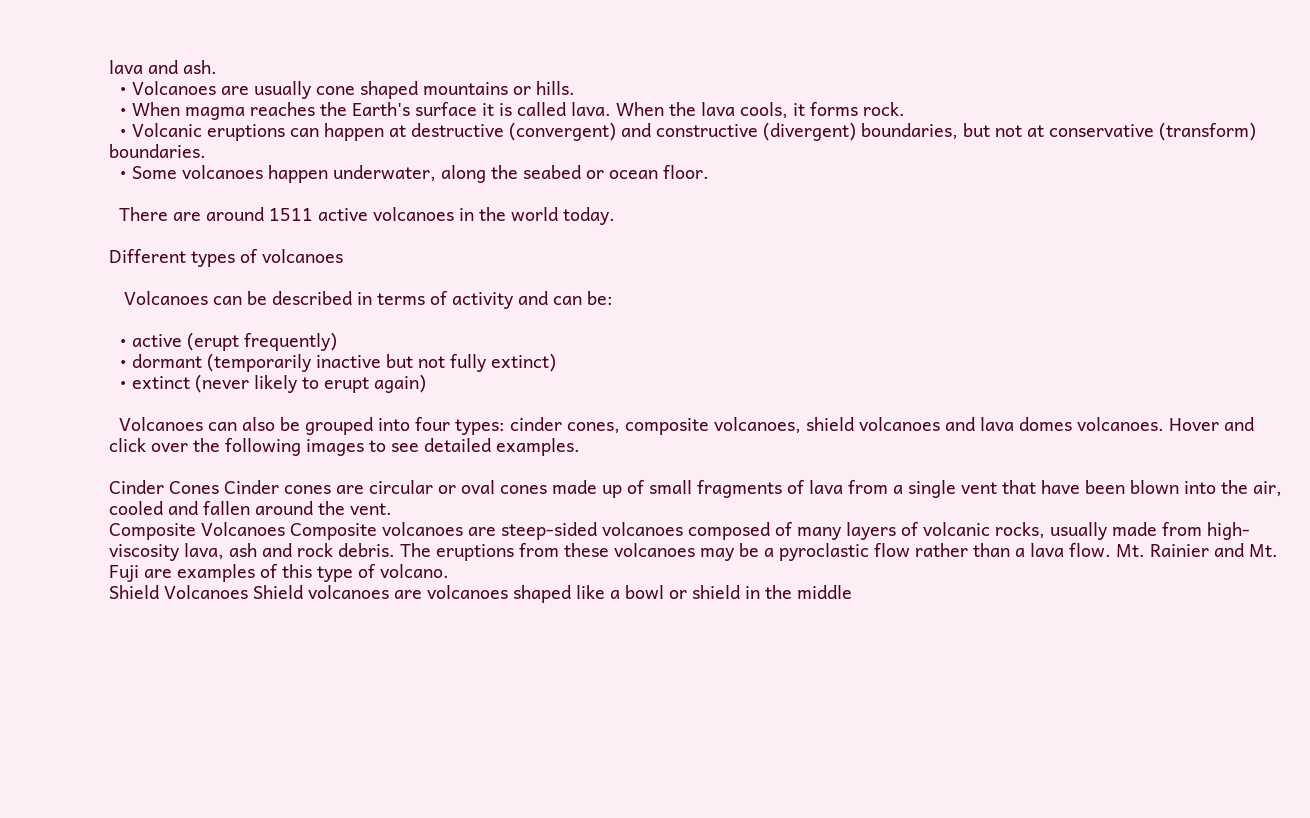lava and ash.
  • Volcanoes are usually cone shaped mountains or hills.
  • When magma reaches the Earth's surface it is called lava. When the lava cools, it forms rock.
  • Volcanic eruptions can happen at destructive (convergent) and constructive (divergent) boundaries, but not at conservative (transform) boundaries.
  • Some volcanoes happen underwater, along the seabed or ocean floor.

  There are around 1511 active volcanoes in the world today.

Different types of volcanoes

   Volcanoes can be described in terms of activity and can be:

  • active (erupt frequently)
  • dormant (temporarily inactive but not fully extinct)
  • extinct (never likely to erupt again)

  Volcanoes can also be grouped into four types: cinder cones, composite volcanoes, shield volcanoes and lava domes volcanoes. Hover and click over the following images to see detailed examples.

Cinder Cones Cinder cones are circular or oval cones made up of small fragments of lava from a single vent that have been blown into the air, cooled and fallen around the vent.
Composite Volcanoes Composite volcanoes are steep-sided volcanoes composed of many layers of volcanic rocks, usually made from high-viscosity lava, ash and rock debris. The eruptions from these volcanoes may be a pyroclastic flow rather than a lava flow. Mt. Rainier and Mt. Fuji are examples of this type of volcano.
Shield Volcanoes Shield volcanoes are volcanoes shaped like a bowl or shield in the middle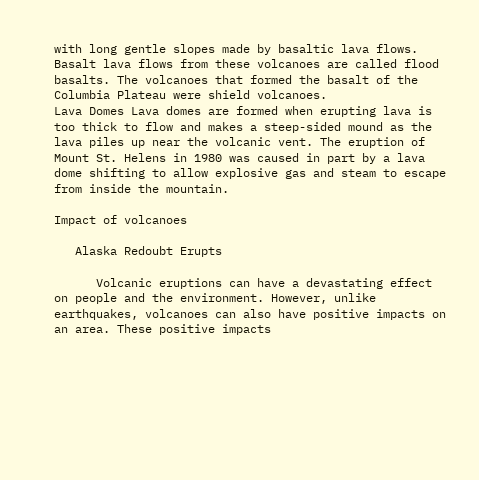with long gentle slopes made by basaltic lava flows. Basalt lava flows from these volcanoes are called flood basalts. The volcanoes that formed the basalt of the Columbia Plateau were shield volcanoes.
Lava Domes Lava domes are formed when erupting lava is too thick to flow and makes a steep-sided mound as the lava piles up near the volcanic vent. The eruption of Mount St. Helens in 1980 was caused in part by a lava dome shifting to allow explosive gas and steam to escape from inside the mountain.

Impact of volcanoes

   Alaska Redoubt Erupts

      Volcanic eruptions can have a devastating effect on people and the environment. However, unlike earthquakes, volcanoes can also have positive impacts on an area. These positive impacts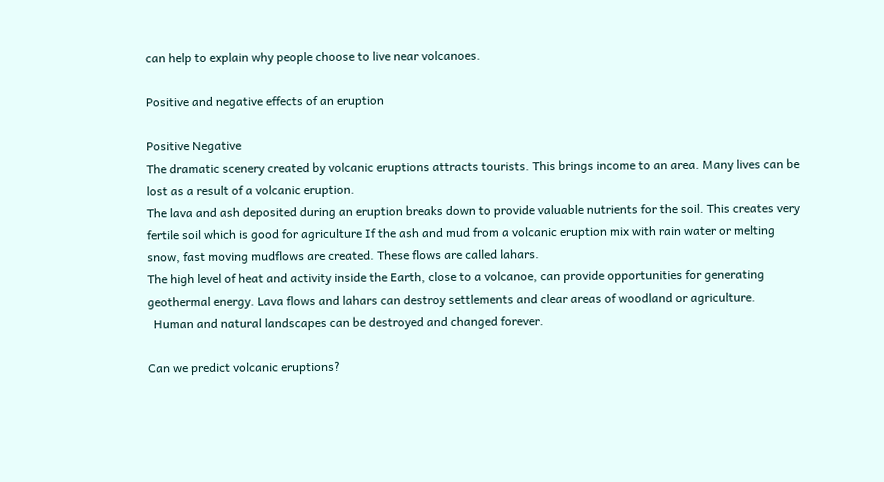can help to explain why people choose to live near volcanoes.

Positive and negative effects of an eruption

Positive Negative
The dramatic scenery created by volcanic eruptions attracts tourists. This brings income to an area. Many lives can be lost as a result of a volcanic eruption.
The lava and ash deposited during an eruption breaks down to provide valuable nutrients for the soil. This creates very fertile soil which is good for agriculture If the ash and mud from a volcanic eruption mix with rain water or melting snow, fast moving mudflows are created. These flows are called lahars.
The high level of heat and activity inside the Earth, close to a volcanoe, can provide opportunities for generating geothermal energy. Lava flows and lahars can destroy settlements and clear areas of woodland or agriculture.
  Human and natural landscapes can be destroyed and changed forever.

Can we predict volcanic eruptions?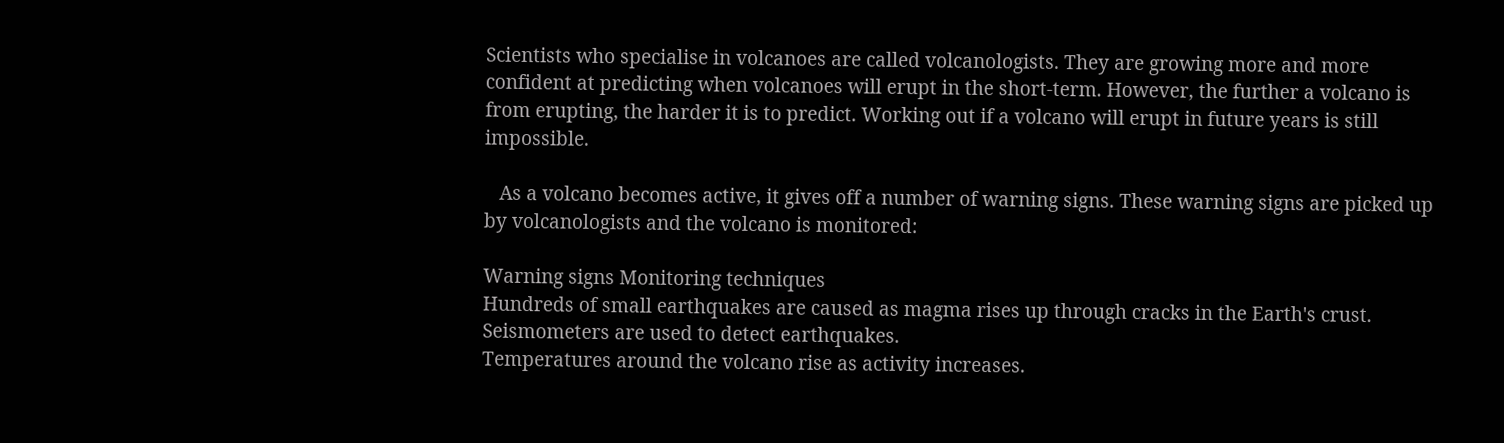Scientists who specialise in volcanoes are called volcanologists. They are growing more and more confident at predicting when volcanoes will erupt in the short-term. However, the further a volcano is from erupting, the harder it is to predict. Working out if a volcano will erupt in future years is still impossible.

   As a volcano becomes active, it gives off a number of warning signs. These warning signs are picked up by volcanologists and the volcano is monitored:

Warning signs Monitoring techniques
Hundreds of small earthquakes are caused as magma rises up through cracks in the Earth's crust. Seismometers are used to detect earthquakes.
Temperatures around the volcano rise as activity increases.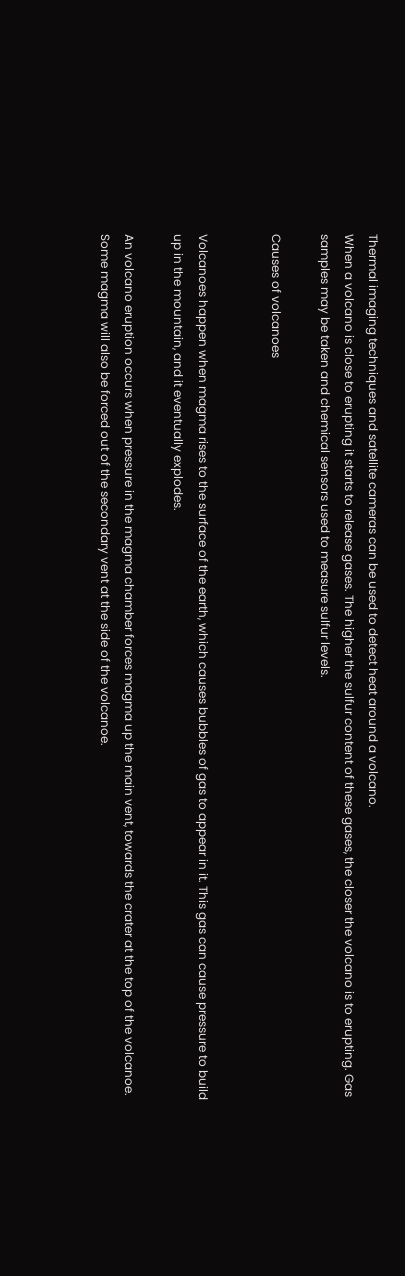Thermal imaging techniques and satellite cameras can be used to detect heat around a volcano.
When a volcano is close to erupting it starts to release gases. The higher the sulfur content of these gases, the closer the volcano is to erupting. Gas samples may be taken and chemical sensors used to measure sulfur levels.

Causes of volcanoes


Volcanoes happen when magma rises to the surface of the earth, which causes bubbles of gas to appear in it. This gas can cause pressure to build up in the mountain, and it eventually explodes.

An volcano eruption occurs when pressure in the magma chamber forces magma up the main vent, towards the crater at the top of the volcanoe. Some magma will also be forced out of the secondary vent at the side of the volcanoe.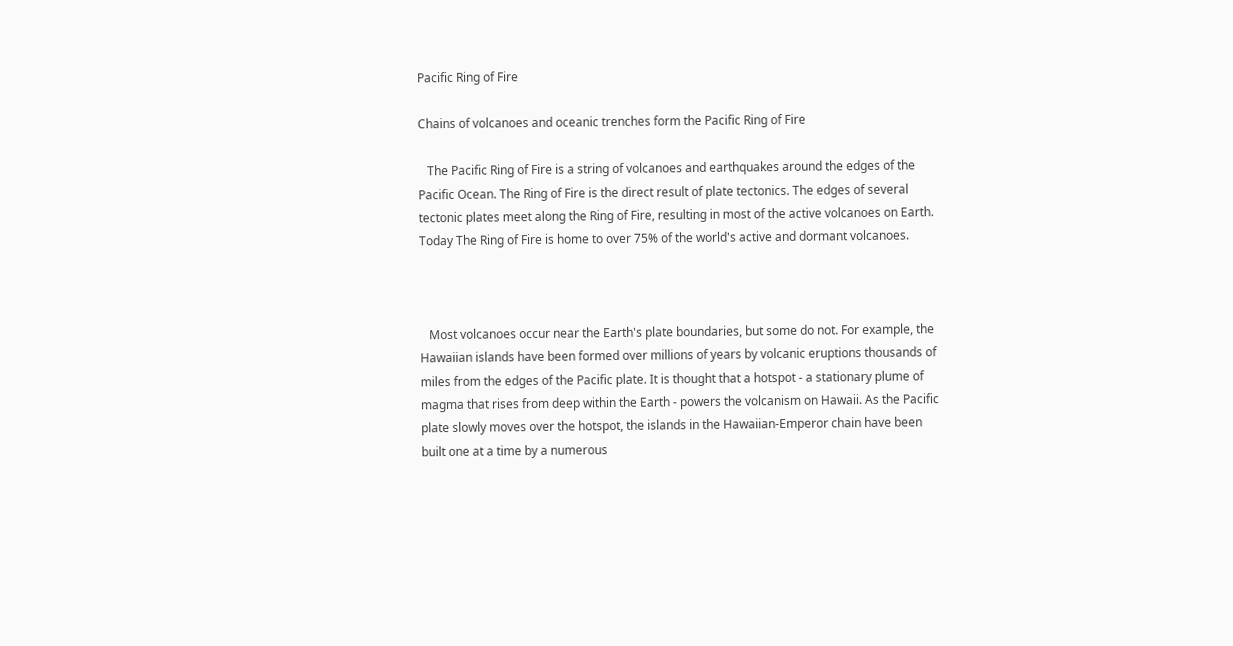Pacific Ring of Fire

Chains of volcanoes and oceanic trenches form the Pacific Ring of Fire

   The Pacific Ring of Fire is a string of volcanoes and earthquakes around the edges of the Pacific Ocean. The Ring of Fire is the direct result of plate tectonics. The edges of several tectonic plates meet along the Ring of Fire, resulting in most of the active volcanoes on Earth. Today The Ring of Fire is home to over 75% of the world's active and dormant volcanoes.



   Most volcanoes occur near the Earth's plate boundaries, but some do not. For example, the Hawaiian islands have been formed over millions of years by volcanic eruptions thousands of miles from the edges of the Pacific plate. It is thought that a hotspot - a stationary plume of magma that rises from deep within the Earth - powers the volcanism on Hawaii. As the Pacific plate slowly moves over the hotspot, the islands in the Hawaiian-Emperor chain have been built one at a time by a numerous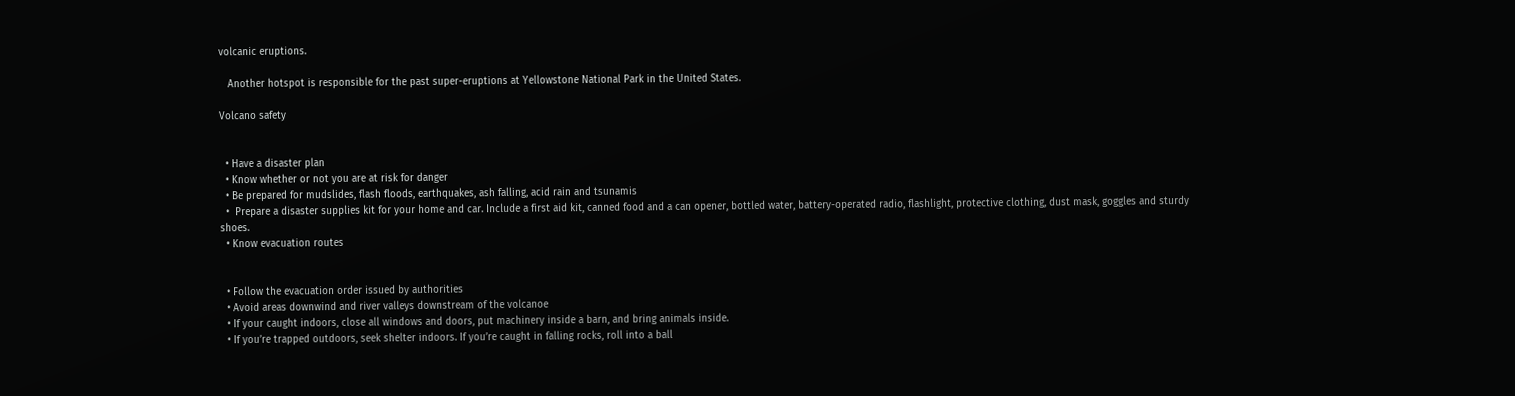volcanic eruptions.

   Another hotspot is responsible for the past super-eruptions at Yellowstone National Park in the United States.

Volcano safety


  • Have a disaster plan
  • Know whether or not you are at risk for danger
  • Be prepared for mudslides, flash floods, earthquakes, ash falling, acid rain and tsunamis
  •  Prepare a disaster supplies kit for your home and car. Include a first aid kit, canned food and a can opener, bottled water, battery-operated radio, flashlight, protective clothing, dust mask, goggles and sturdy shoes.
  • Know evacuation routes


  • Follow the evacuation order issued by authorities
  • Avoid areas downwind and river valleys downstream of the volcanoe
  • If your caught indoors, close all windows and doors, put machinery inside a barn, and bring animals inside.
  • If you’re trapped outdoors, seek shelter indoors. If you’re caught in falling rocks, roll into a ball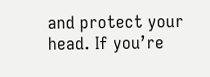and protect your head. If you’re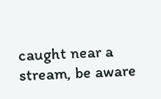caught near a stream, be aware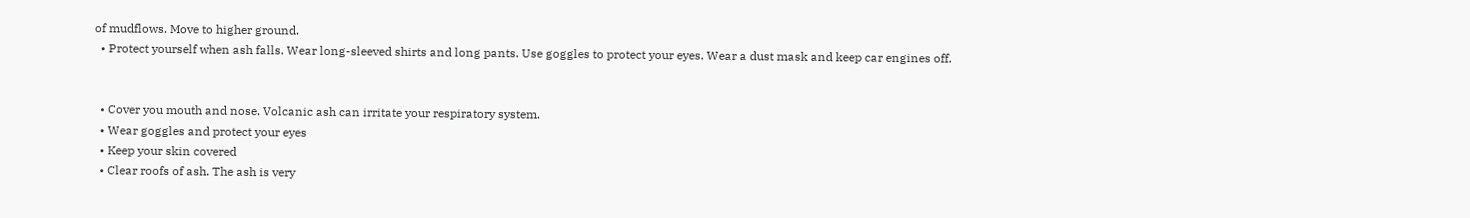of mudflows. Move to higher ground.
  • Protect yourself when ash falls. Wear long-sleeved shirts and long pants. Use goggles to protect your eyes. Wear a dust mask and keep car engines off.


  • Cover you mouth and nose. Volcanic ash can irritate your respiratory system.
  • Wear goggles and protect your eyes
  • Keep your skin covered
  • Clear roofs of ash. The ash is very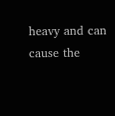heavy and can cause the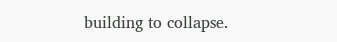building to collapse.